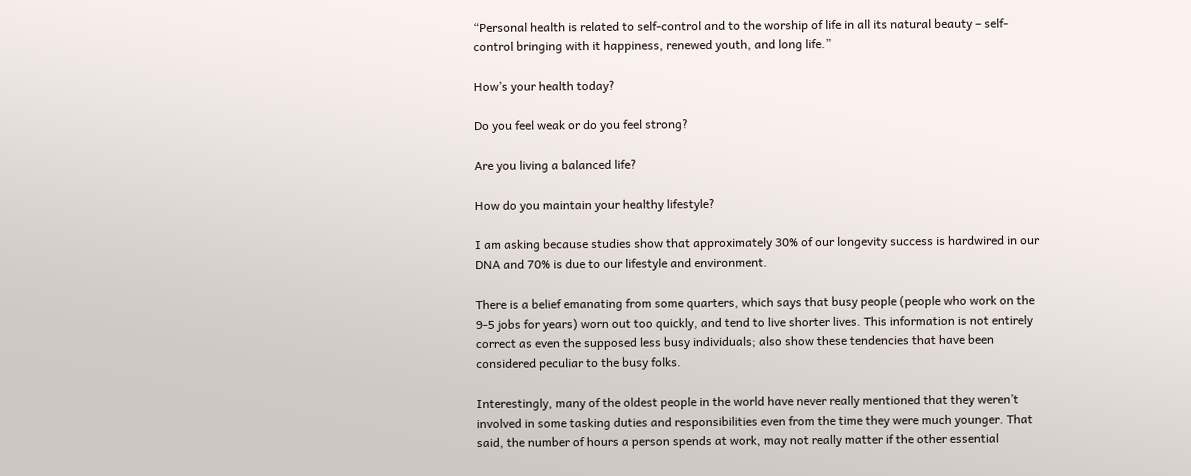“Personal health is related to self-control and to the worship of life in all its natural beauty – self-control bringing with it happiness, renewed youth, and long life.”

How’s your health today?

Do you feel weak or do you feel strong?

Are you living a balanced life?

How do you maintain your healthy lifestyle?

I am asking because studies show that approximately 30% of our longevity success is hardwired in our DNA and 70% is due to our lifestyle and environment.

There is a belief emanating from some quarters, which says that busy people (people who work on the 9-5 jobs for years) worn out too quickly, and tend to live shorter lives. This information is not entirely correct as even the supposed less busy individuals; also show these tendencies that have been considered peculiar to the busy folks.

Interestingly, many of the oldest people in the world have never really mentioned that they weren’t involved in some tasking duties and responsibilities even from the time they were much younger. That said, the number of hours a person spends at work, may not really matter if the other essential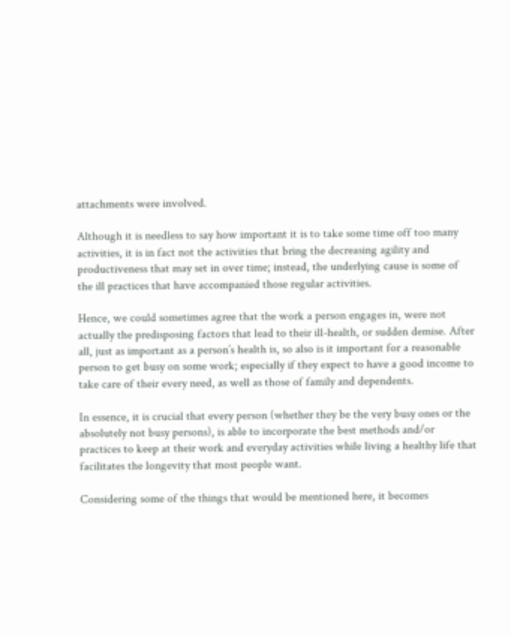attachments were involved.

Although it is needless to say how important it is to take some time off too many activities, it is in fact not the activities that bring the decreasing agility and productiveness that may set in over time; instead, the underlying cause is some of the ill practices that have accompanied those regular activities.

Hence, we could sometimes agree that the work a person engages in, were not actually the predisposing factors that lead to their ill-health, or sudden demise. After all, just as important as a person’s health is, so also is it important for a reasonable person to get busy on some work; especially if they expect to have a good income to take care of their every need, as well as those of family and dependents.

In essence, it is crucial that every person (whether they be the very busy ones or the absolutely not busy persons), is able to incorporate the best methods and/or practices to keep at their work and everyday activities while living a healthy life that facilitates the longevity that most people want.

Considering some of the things that would be mentioned here, it becomes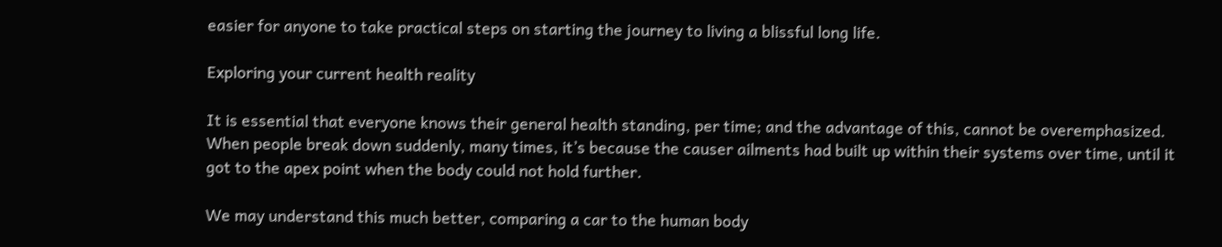easier for anyone to take practical steps on starting the journey to living a blissful long life.

Exploring your current health reality

It is essential that everyone knows their general health standing, per time; and the advantage of this, cannot be overemphasized. When people break down suddenly, many times, it’s because the causer ailments had built up within their systems over time, until it got to the apex point when the body could not hold further.

We may understand this much better, comparing a car to the human body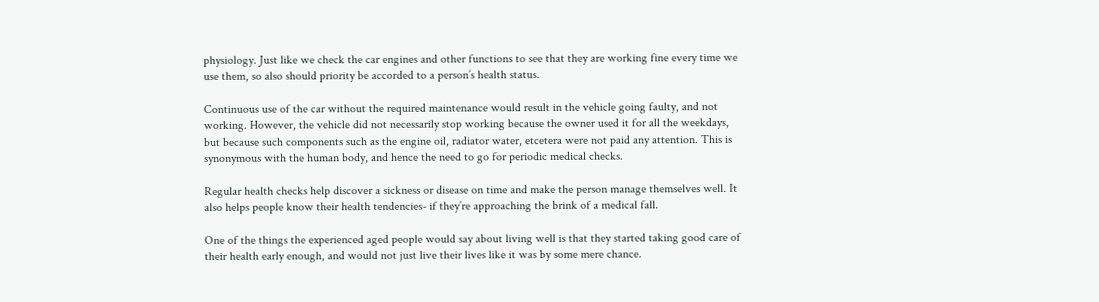physiology. Just like we check the car engines and other functions to see that they are working fine every time we use them, so also should priority be accorded to a person’s health status.

Continuous use of the car without the required maintenance would result in the vehicle going faulty, and not working. However, the vehicle did not necessarily stop working because the owner used it for all the weekdays, but because such components such as the engine oil, radiator water, etcetera were not paid any attention. This is synonymous with the human body, and hence the need to go for periodic medical checks.

Regular health checks help discover a sickness or disease on time and make the person manage themselves well. It also helps people know their health tendencies- if they’re approaching the brink of a medical fall.

One of the things the experienced aged people would say about living well is that they started taking good care of their health early enough, and would not just live their lives like it was by some mere chance.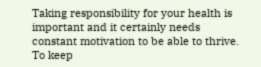Taking responsibility for your health is important and it certainly needs constant motivation to be able to thrive. To keep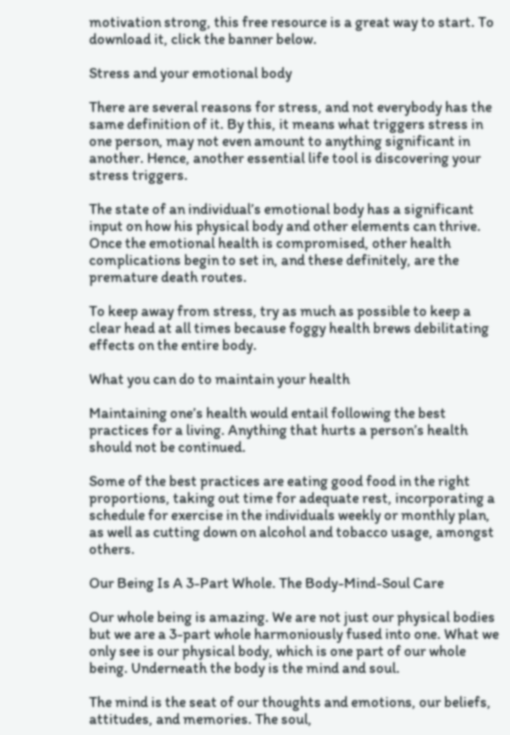motivation strong, this free resource is a great way to start. To download it, click the banner below.

Stress and your emotional body

There are several reasons for stress, and not everybody has the same definition of it. By this, it means what triggers stress in one person, may not even amount to anything significant in another. Hence, another essential life tool is discovering your stress triggers.

The state of an individual’s emotional body has a significant input on how his physical body and other elements can thrive. Once the emotional health is compromised, other health complications begin to set in, and these definitely, are the premature death routes.

To keep away from stress, try as much as possible to keep a clear head at all times because foggy health brews debilitating effects on the entire body.

What you can do to maintain your health

Maintaining one’s health would entail following the best practices for a living. Anything that hurts a person’s health should not be continued.

Some of the best practices are eating good food in the right proportions, taking out time for adequate rest, incorporating a schedule for exercise in the individuals weekly or monthly plan, as well as cutting down on alcohol and tobacco usage, amongst others.

Our Being Is A 3-Part Whole. The Body-Mind-Soul Care

Our whole being is amazing. We are not just our physical bodies but we are a 3-part whole harmoniously fused into one. What we only see is our physical body, which is one part of our whole being. Underneath the body is the mind and soul.

The mind is the seat of our thoughts and emotions, our beliefs, attitudes, and memories. The soul,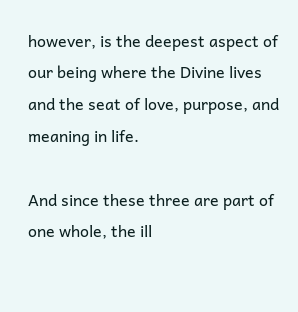however, is the deepest aspect of our being where the Divine lives and the seat of love, purpose, and meaning in life.

And since these three are part of one whole, the ill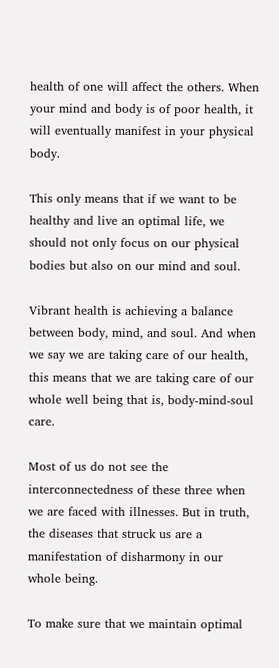health of one will affect the others. When your mind and body is of poor health, it will eventually manifest in your physical body.

This only means that if we want to be healthy and live an optimal life, we should not only focus on our physical bodies but also on our mind and soul.

Vibrant health is achieving a balance between body, mind, and soul. And when we say we are taking care of our health, this means that we are taking care of our whole well being that is, body-mind-soul care.

Most of us do not see the interconnectedness of these three when we are faced with illnesses. But in truth, the diseases that struck us are a manifestation of disharmony in our whole being.

To make sure that we maintain optimal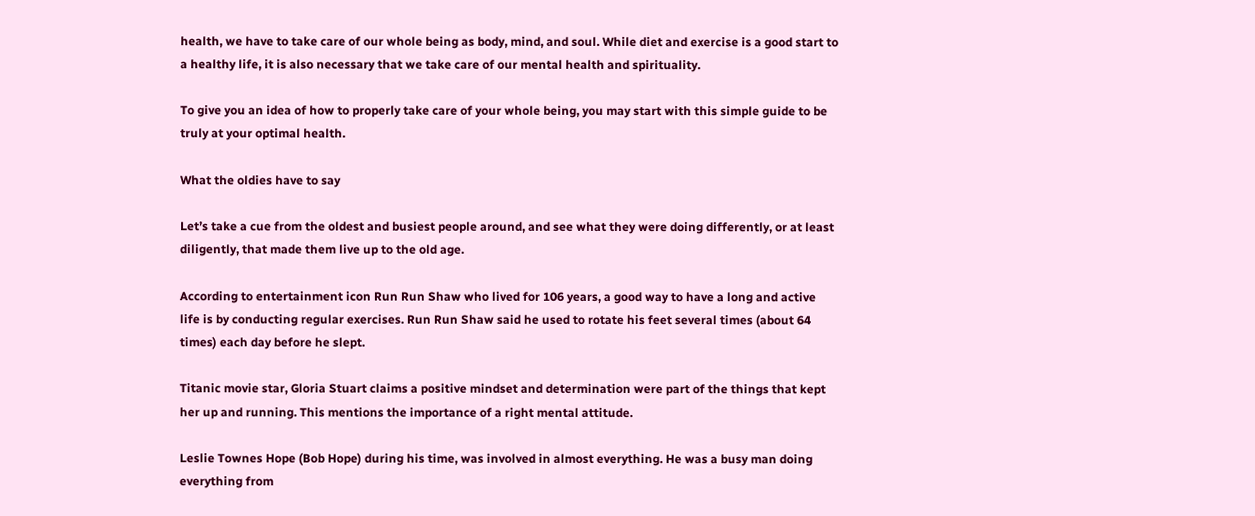health, we have to take care of our whole being as body, mind, and soul. While diet and exercise is a good start to a healthy life, it is also necessary that we take care of our mental health and spirituality.

To give you an idea of how to properly take care of your whole being, you may start with this simple guide to be truly at your optimal health.

What the oldies have to say

Let’s take a cue from the oldest and busiest people around, and see what they were doing differently, or at least diligently, that made them live up to the old age.

According to entertainment icon Run Run Shaw who lived for 106 years, a good way to have a long and active life is by conducting regular exercises. Run Run Shaw said he used to rotate his feet several times (about 64 times) each day before he slept.

Titanic movie star, Gloria Stuart claims a positive mindset and determination were part of the things that kept her up and running. This mentions the importance of a right mental attitude.

Leslie Townes Hope (Bob Hope) during his time, was involved in almost everything. He was a busy man doing everything from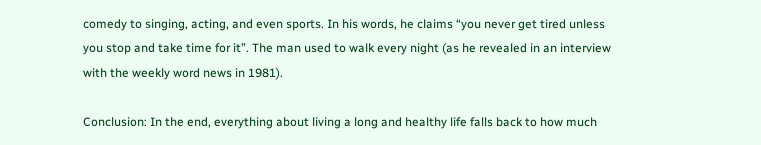comedy to singing, acting, and even sports. In his words, he claims “you never get tired unless you stop and take time for it”. The man used to walk every night (as he revealed in an interview with the weekly word news in 1981).

Conclusion: In the end, everything about living a long and healthy life falls back to how much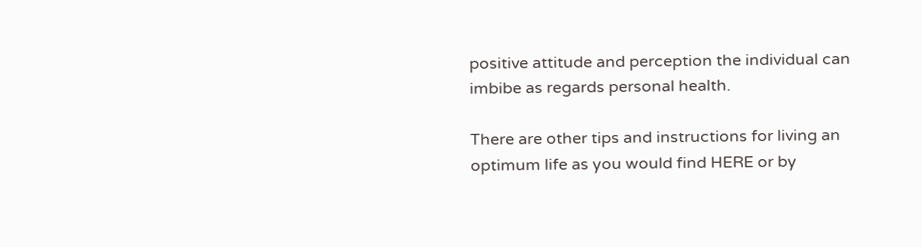positive attitude and perception the individual can imbibe as regards personal health.

There are other tips and instructions for living an optimum life as you would find HERE or by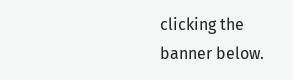clicking the banner below.